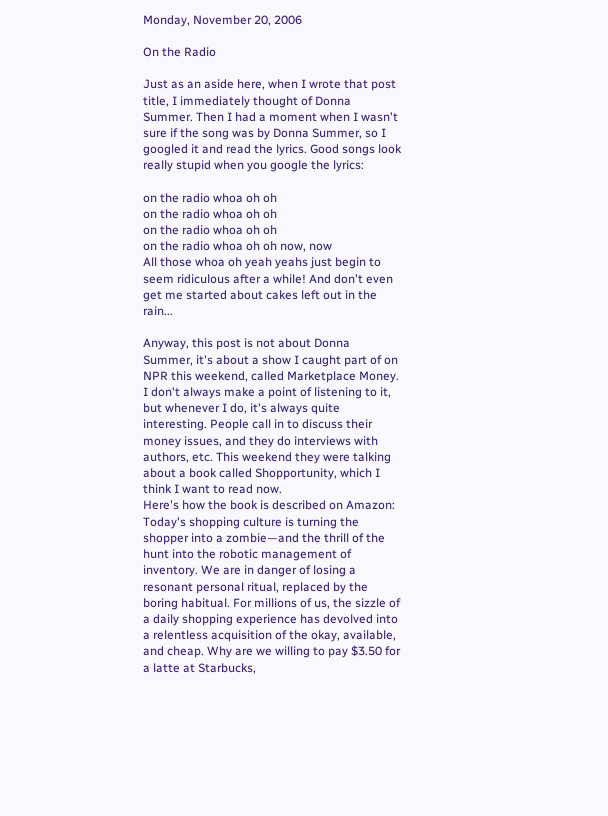Monday, November 20, 2006

On the Radio

Just as an aside here, when I wrote that post title, I immediately thought of Donna Summer. Then I had a moment when I wasn't sure if the song was by Donna Summer, so I googled it and read the lyrics. Good songs look really stupid when you google the lyrics:

on the radio whoa oh oh
on the radio whoa oh oh
on the radio whoa oh oh
on the radio whoa oh oh now, now
All those whoa oh yeah yeahs just begin to seem ridiculous after a while! And don't even get me started about cakes left out in the rain...

Anyway, this post is not about Donna Summer, it's about a show I caught part of on NPR this weekend, called Marketplace Money. I don't always make a point of listening to it, but whenever I do, it's always quite interesting. People call in to discuss their money issues, and they do interviews with authors, etc. This weekend they were talking about a book called Shopportunity, which I think I want to read now.
Here's how the book is described on Amazon:
Today's shopping culture is turning the shopper into a zombie—and the thrill of the hunt into the robotic management of inventory. We are in danger of losing a resonant personal ritual, replaced by the boring habitual. For millions of us, the sizzle of a daily shopping experience has devolved into a relentless acquisition of the okay, available, and cheap. Why are we willing to pay $3.50 for a latte at Starbucks,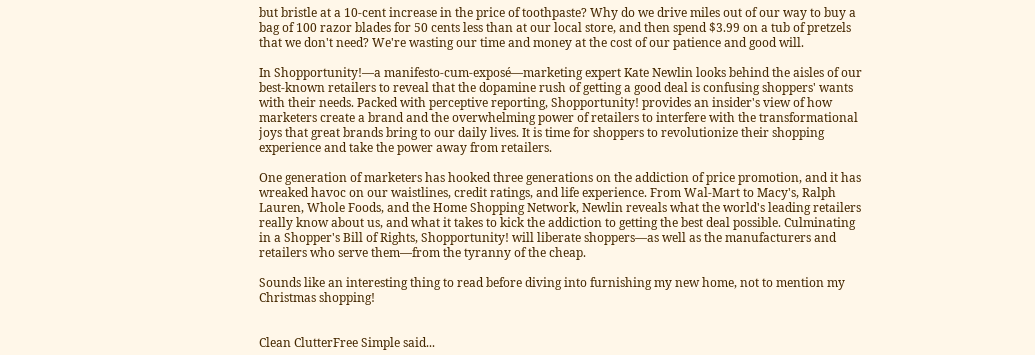but bristle at a 10-cent increase in the price of toothpaste? Why do we drive miles out of our way to buy a bag of 100 razor blades for 50 cents less than at our local store, and then spend $3.99 on a tub of pretzels that we don't need? We're wasting our time and money at the cost of our patience and good will.

In Shopportunity!—a manifesto-cum-exposé—marketing expert Kate Newlin looks behind the aisles of our best-known retailers to reveal that the dopamine rush of getting a good deal is confusing shoppers' wants with their needs. Packed with perceptive reporting, Shopportunity! provides an insider's view of how marketers create a brand and the overwhelming power of retailers to interfere with the transformational joys that great brands bring to our daily lives. It is time for shoppers to revolutionize their shopping experience and take the power away from retailers.

One generation of marketers has hooked three generations on the addiction of price promotion, and it has wreaked havoc on our waistlines, credit ratings, and life experience. From Wal-Mart to Macy's, Ralph Lauren, Whole Foods, and the Home Shopping Network, Newlin reveals what the world's leading retailers really know about us, and what it takes to kick the addiction to getting the best deal possible. Culminating in a Shopper's Bill of Rights, Shopportunity! will liberate shoppers—as well as the manufacturers and retailers who serve them—from the tyranny of the cheap.

Sounds like an interesting thing to read before diving into furnishing my new home, not to mention my Christmas shopping!


Clean ClutterFree Simple said...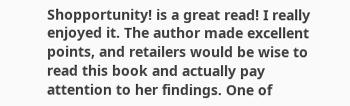Shopportunity! is a great read! I really enjoyed it. The author made excellent points, and retailers would be wise to read this book and actually pay attention to her findings. One of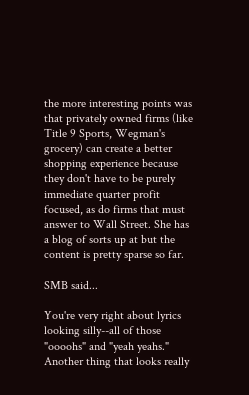the more interesting points was that privately owned firms (like Title 9 Sports, Wegman's grocery) can create a better shopping experience because they don't have to be purely immediate quarter profit focused, as do firms that must answer to Wall Street. She has a blog of sorts up at but the content is pretty sparse so far.

SMB said...

You're very right about lyrics looking silly--all of those "oooohs" and "yeah yeahs." Another thing that looks really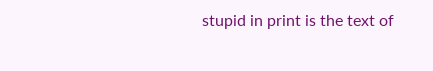stupid in print is the text of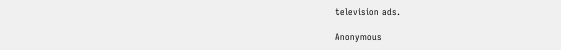television ads.

Anonymous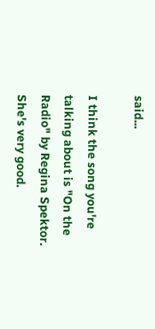said...

I think the song you're talking about is "On the Radio" by Regina Spektor. She's very good.